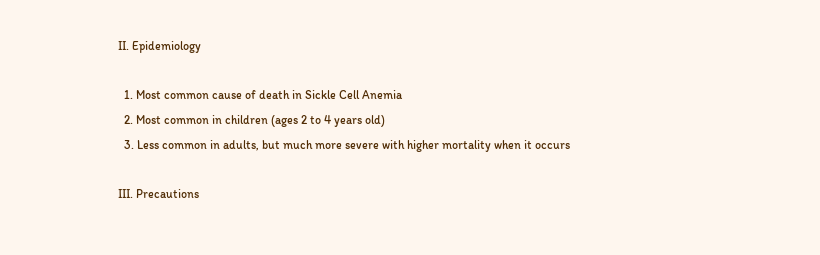II. Epidemiology

  1. Most common cause of death in Sickle Cell Anemia
  2. Most common in children (ages 2 to 4 years old)
  3. Less common in adults, but much more severe with higher mortality when it occurs

III. Precautions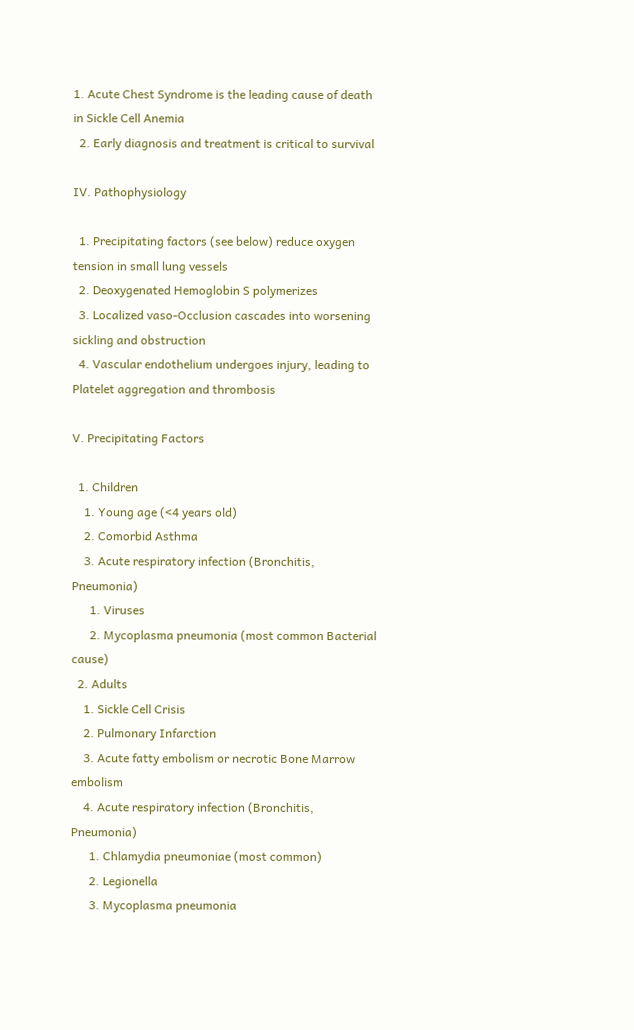1. Acute Chest Syndrome is the leading cause of death in Sickle Cell Anemia
  2. Early diagnosis and treatment is critical to survival

IV. Pathophysiology

  1. Precipitating factors (see below) reduce oxygen tension in small lung vessels
  2. Deoxygenated Hemoglobin S polymerizes
  3. Localized vaso-Occlusion cascades into worsening sickling and obstruction
  4. Vascular endothelium undergoes injury, leading to Platelet aggregation and thrombosis

V. Precipitating Factors

  1. Children
    1. Young age (<4 years old)
    2. Comorbid Asthma
    3. Acute respiratory infection (Bronchitis, Pneumonia)
      1. Viruses
      2. Mycoplasma pneumonia (most common Bacterial cause)
  2. Adults
    1. Sickle Cell Crisis
    2. Pulmonary Infarction
    3. Acute fatty embolism or necrotic Bone Marrow embolism
    4. Acute respiratory infection (Bronchitis, Pneumonia)
      1. Chlamydia pneumoniae (most common)
      2. Legionella
      3. Mycoplasma pneumonia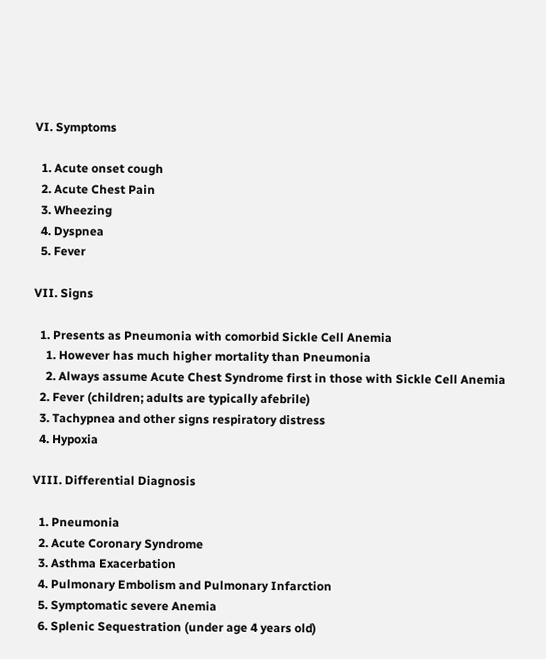VI. Symptoms

  1. Acute onset cough
  2. Acute Chest Pain
  3. Wheezing
  4. Dyspnea
  5. Fever

VII. Signs

  1. Presents as Pneumonia with comorbid Sickle Cell Anemia
    1. However has much higher mortality than Pneumonia
    2. Always assume Acute Chest Syndrome first in those with Sickle Cell Anemia
  2. Fever (children; adults are typically afebrile)
  3. Tachypnea and other signs respiratory distress
  4. Hypoxia

VIII. Differential Diagnosis

  1. Pneumonia
  2. Acute Coronary Syndrome
  3. Asthma Exacerbation
  4. Pulmonary Embolism and Pulmonary Infarction
  5. Symptomatic severe Anemia
  6. Splenic Sequestration (under age 4 years old)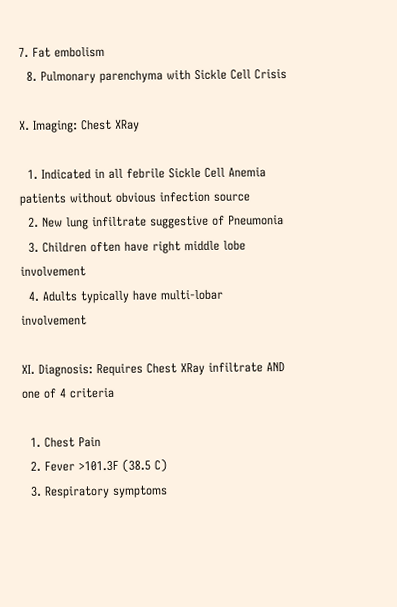7. Fat embolism
  8. Pulmonary parenchyma with Sickle Cell Crisis

X. Imaging: Chest XRay

  1. Indicated in all febrile Sickle Cell Anemia patients without obvious infection source
  2. New lung infiltrate suggestive of Pneumonia
  3. Children often have right middle lobe involvement
  4. Adults typically have multi-lobar involvement

XI. Diagnosis: Requires Chest XRay infiltrate AND one of 4 criteria

  1. Chest Pain
  2. Fever >101.3F (38.5 C)
  3. Respiratory symptoms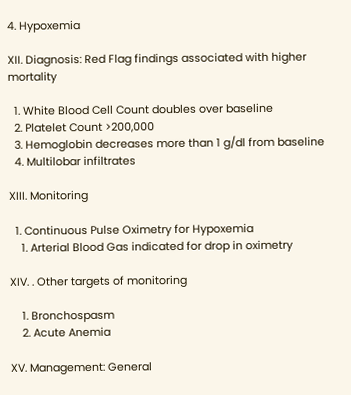4. Hypoxemia

XII. Diagnosis: Red Flag findings associated with higher mortality

  1. White Blood Cell Count doubles over baseline
  2. Platelet Count >200,000
  3. Hemoglobin decreases more than 1 g/dl from baseline
  4. Multilobar infiltrates

XIII. Monitoring

  1. Continuous Pulse Oximetry for Hypoxemia
    1. Arterial Blood Gas indicated for drop in oximetry

XIV. . Other targets of monitoring

    1. Bronchospasm
    2. Acute Anemia

XV. Management: General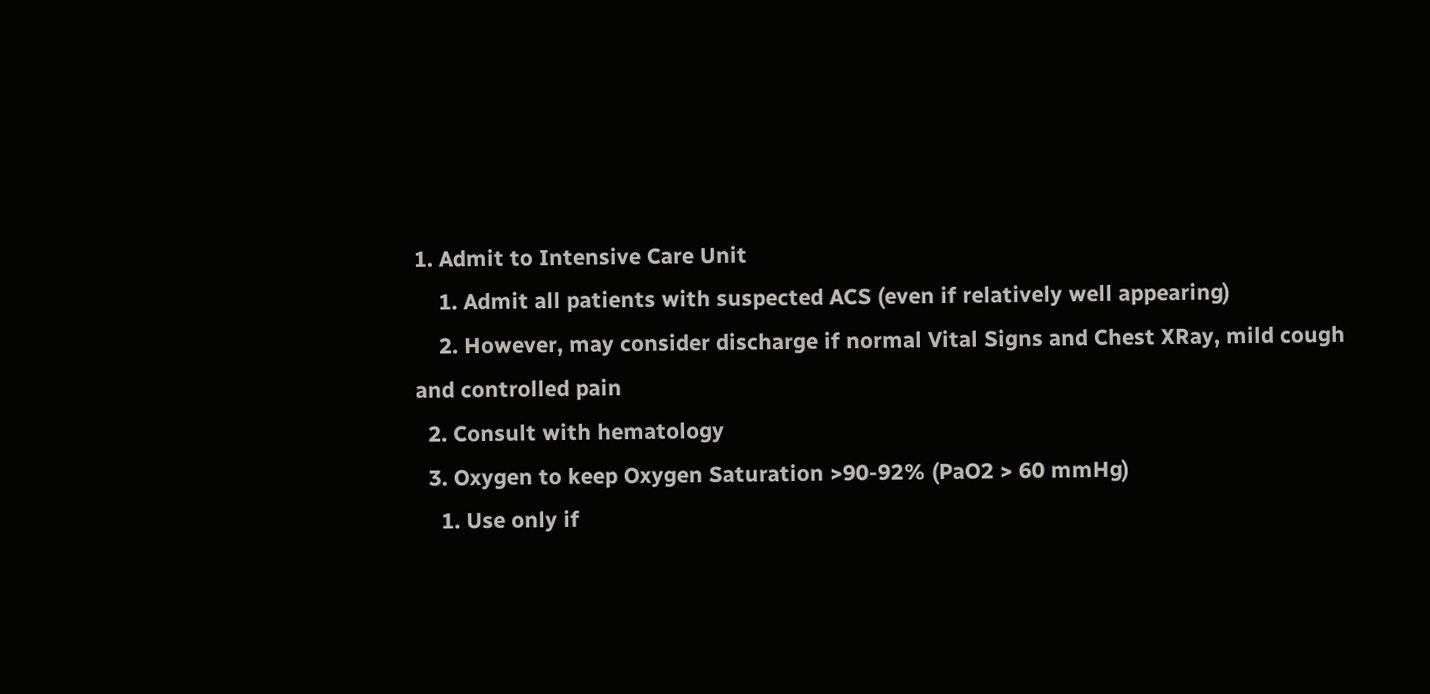1. Admit to Intensive Care Unit
    1. Admit all patients with suspected ACS (even if relatively well appearing)
    2. However, may consider discharge if normal Vital Signs and Chest XRay, mild cough and controlled pain
  2. Consult with hematology
  3. Oxygen to keep Oxygen Saturation >90-92% (PaO2 > 60 mmHg)
    1. Use only if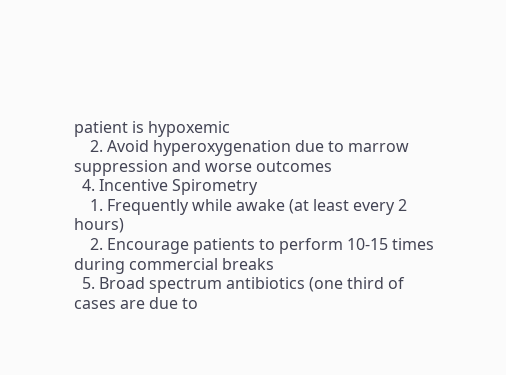patient is hypoxemic
    2. Avoid hyperoxygenation due to marrow suppression and worse outcomes
  4. Incentive Spirometry
    1. Frequently while awake (at least every 2 hours)
    2. Encourage patients to perform 10-15 times during commercial breaks
  5. Broad spectrum antibiotics (one third of cases are due to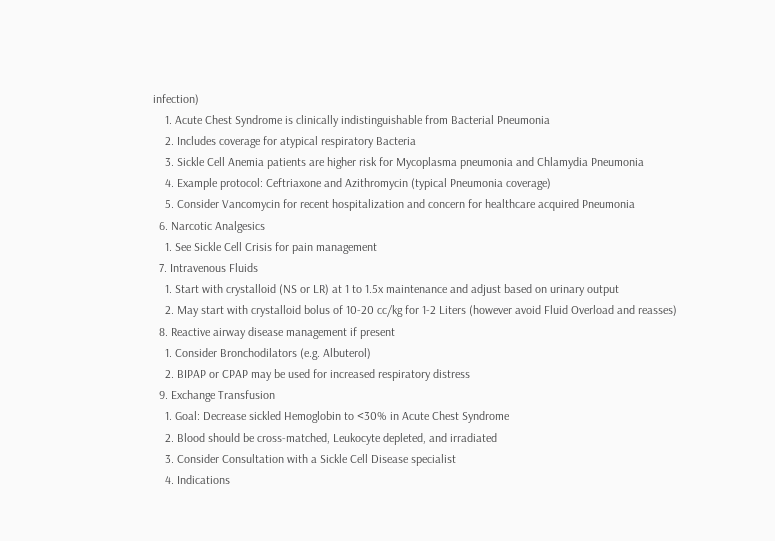infection)
    1. Acute Chest Syndrome is clinically indistinguishable from Bacterial Pneumonia
    2. Includes coverage for atypical respiratory Bacteria
    3. Sickle Cell Anemia patients are higher risk for Mycoplasma pneumonia and Chlamydia Pneumonia
    4. Example protocol: Ceftriaxone and Azithromycin (typical Pneumonia coverage)
    5. Consider Vancomycin for recent hospitalization and concern for healthcare acquired Pneumonia
  6. Narcotic Analgesics
    1. See Sickle Cell Crisis for pain management
  7. Intravenous Fluids
    1. Start with crystalloid (NS or LR) at 1 to 1.5x maintenance and adjust based on urinary output
    2. May start with crystalloid bolus of 10-20 cc/kg for 1-2 Liters (however avoid Fluid Overload and reasses)
  8. Reactive airway disease management if present
    1. Consider Bronchodilators (e.g. Albuterol)
    2. BIPAP or CPAP may be used for increased respiratory distress
  9. Exchange Transfusion
    1. Goal: Decrease sickled Hemoglobin to <30% in Acute Chest Syndrome
    2. Blood should be cross-matched, Leukocyte depleted, and irradiated
    3. Consider Consultation with a Sickle Cell Disease specialist
    4. Indications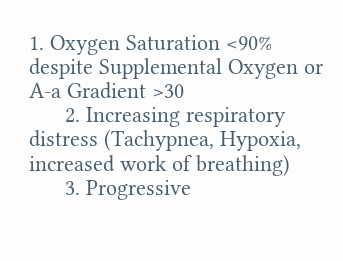1. Oxygen Saturation <90% despite Supplemental Oxygen or A-a Gradient >30
      2. Increasing respiratory distress (Tachypnea, Hypoxia, increased work of breathing)
      3. Progressive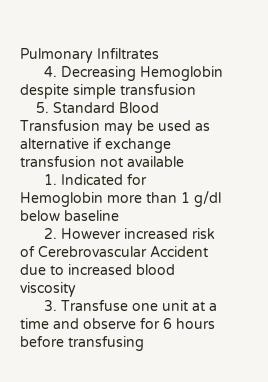Pulmonary Infiltrates
      4. Decreasing Hemoglobin despite simple transfusion
    5. Standard Blood Transfusion may be used as alternative if exchange transfusion not available
      1. Indicated for Hemoglobin more than 1 g/dl below baseline
      2. However increased risk of Cerebrovascular Accident due to increased blood viscosity
      3. Transfuse one unit at a time and observe for 6 hours before transfusing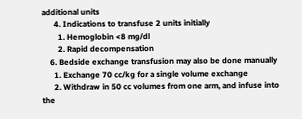additional units
      4. Indications to transfuse 2 units initially
        1. Hemoglobin <8 mg/dl
        2. Rapid decompensation
    6. Bedside exchange transfusion may also be done manually
      1. Exchange 70 cc/kg for a single volume exchange
      2. Withdraw in 50 cc volumes from one arm, and infuse into the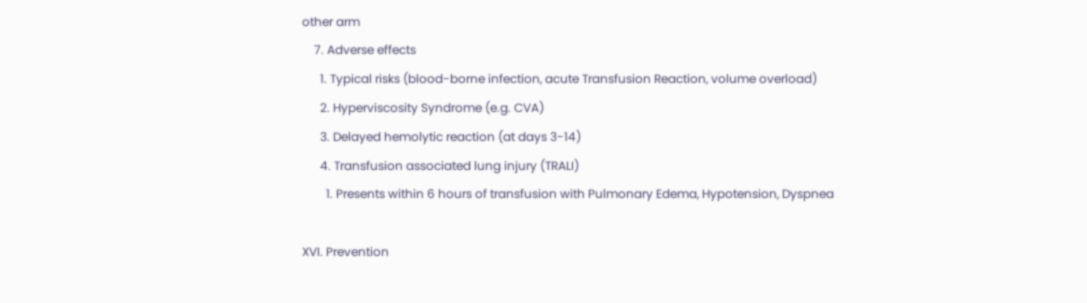other arm
    7. Adverse effects
      1. Typical risks (blood-borne infection, acute Transfusion Reaction, volume overload)
      2. Hyperviscosity Syndrome (e.g. CVA)
      3. Delayed hemolytic reaction (at days 3-14)
      4. Transfusion associated lung injury (TRALI)
        1. Presents within 6 hours of transfusion with Pulmonary Edema, Hypotension, Dyspnea

XVI. Prevention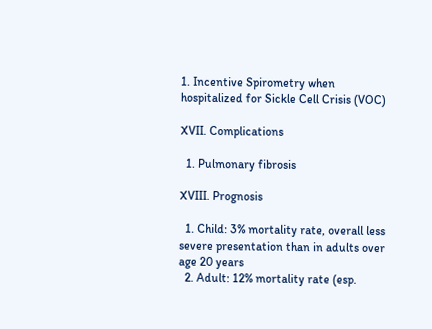1. Incentive Spirometry when hospitalized for Sickle Cell Crisis (VOC)

XVII. Complications

  1. Pulmonary fibrosis

XVIII. Prognosis

  1. Child: 3% mortality rate, overall less severe presentation than in adults over age 20 years
  2. Adult: 12% mortality rate (esp.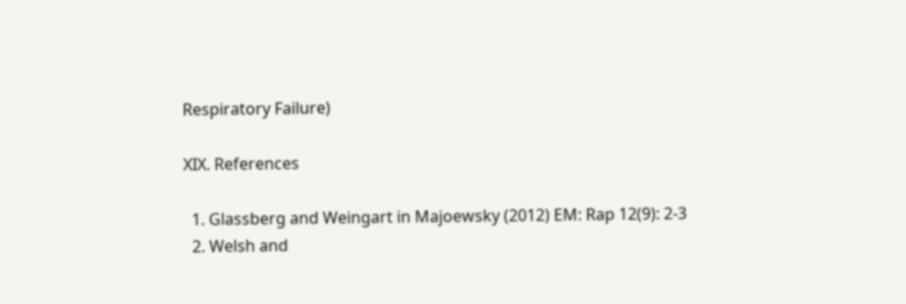Respiratory Failure)

XIX. References

  1. Glassberg and Weingart in Majoewsky (2012) EM: Rap 12(9): 2-3
  2. Welsh and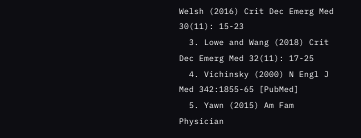Welsh (2016) Crit Dec Emerg Med 30(11): 15-23
  3. Lowe and Wang (2018) Crit Dec Emerg Med 32(11): 17-25
  4. Vichinsky (2000) N Engl J Med 342:1855-65 [PubMed]
  5. Yawn (2015) Am Fam Physician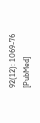92(12): 1069-76 [PubMed]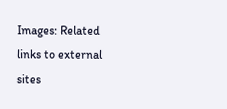Images: Related links to external sites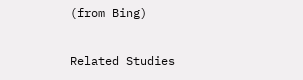(from Bing)

Related Studies